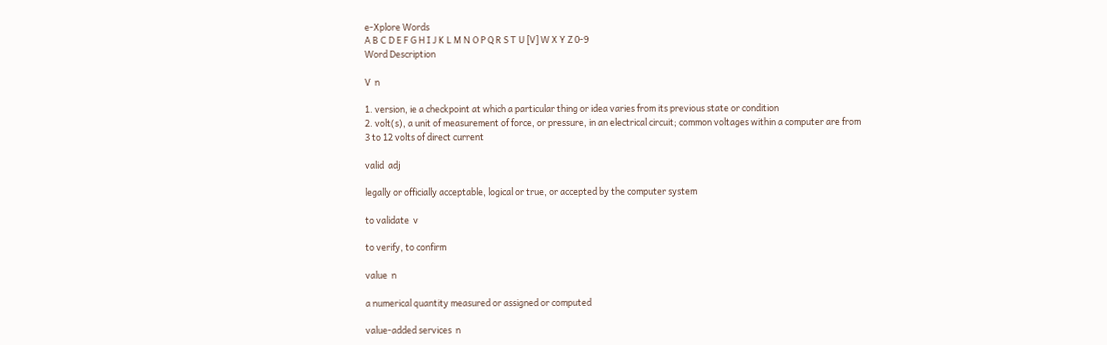e-Xplore Words
A B C D E F G H I J K L M N O P Q R S T U [V] W X Y Z 0-9
Word Description

V  n

1. version, ie a checkpoint at which a particular thing or idea varies from its previous state or condition
2. volt(s), a unit of measurement of force, or pressure, in an electrical circuit; common voltages within a computer are from 3 to 12 volts of direct current

valid  adj

legally or officially acceptable, logical or true, or accepted by the computer system

to validate  v

to verify, to confirm

value  n

a numerical quantity measured or assigned or computed

value-added services  n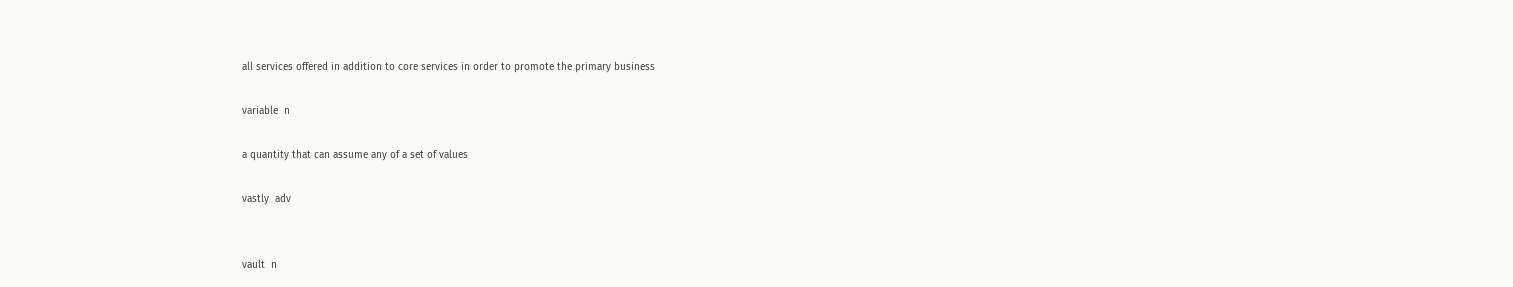all services offered in addition to core services in order to promote the primary business

variable  n

a quantity that can assume any of a set of values

vastly  adv


vault  n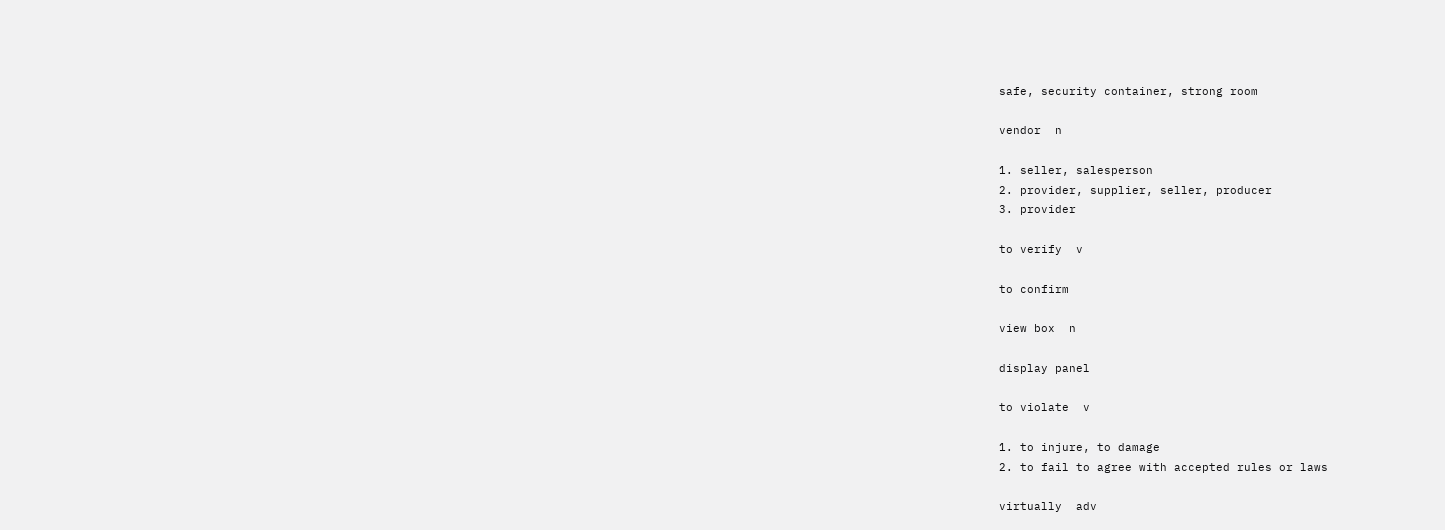safe, security container, strong room

vendor  n

1. seller, salesperson
2. provider, supplier, seller, producer
3. provider

to verify  v

to confirm

view box  n

display panel

to violate  v

1. to injure, to damage
2. to fail to agree with accepted rules or laws

virtually  adv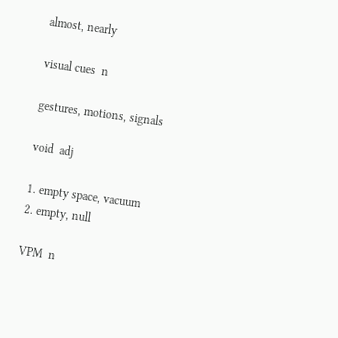almost, nearly

visual cues  n

gestures, motions, signals

void  adj

1. empty space, vacuum
2. empty, null

VPM  n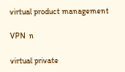virtual product management

VPN  n

virtual private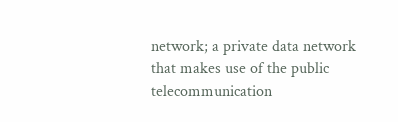network; a private data network that makes use of the public telecommunication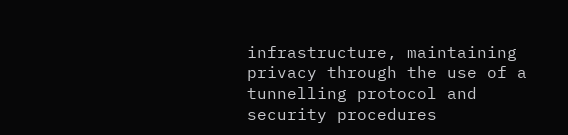infrastructure, maintaining privacy through the use of a tunnelling protocol and security procedures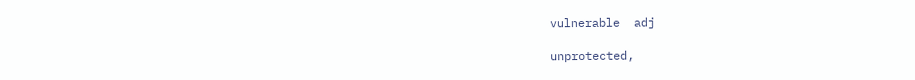vulnerable  adj

unprotected,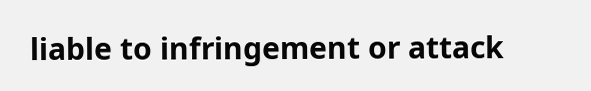liable to infringement or attack